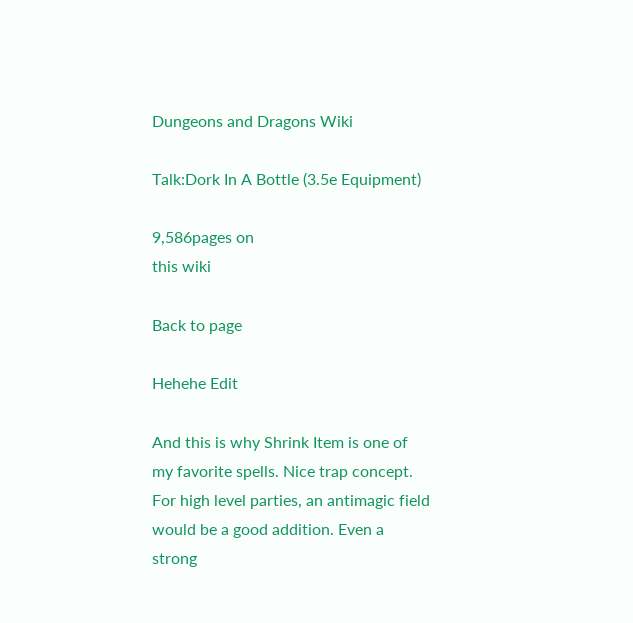Dungeons and Dragons Wiki

Talk:Dork In A Bottle (3.5e Equipment)

9,586pages on
this wiki

Back to page

Hehehe Edit

And this is why Shrink Item is one of my favorite spells. Nice trap concept. For high level parties, an antimagic field would be a good addition. Even a strong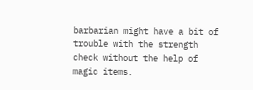barbarian might have a bit of trouble with the strength check without the help of magic items.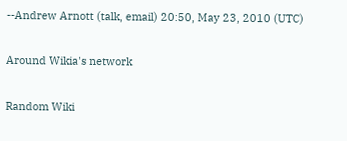--Andrew Arnott (talk, email) 20:50, May 23, 2010 (UTC)

Around Wikia's network

Random Wiki